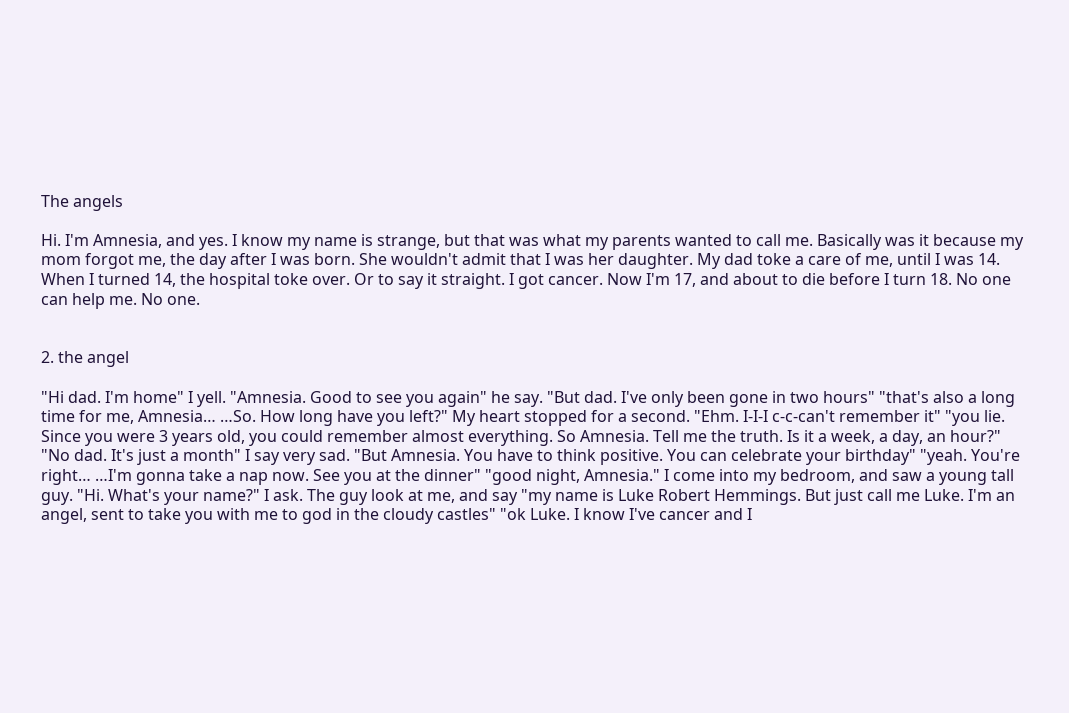The angels

Hi. I'm Amnesia, and yes. I know my name is strange, but that was what my parents wanted to call me. Basically was it because my mom forgot me, the day after I was born. She wouldn't admit that I was her daughter. My dad toke a care of me, until I was 14. When I turned 14, the hospital toke over. Or to say it straight. I got cancer. Now I'm 17, and about to die before I turn 18. No one can help me. No one.


2. the angel

"Hi dad. I'm home" I yell. "Amnesia. Good to see you again" he say. "But dad. I've only been gone in two hours" "that's also a long time for me, Amnesia… …So. How long have you left?" My heart stopped for a second. "Ehm. I-I-I c-c-can't remember it" "you lie. Since you were 3 years old, you could remember almost everything. So Amnesia. Tell me the truth. Is it a week, a day, an hour?" "No dad. It's just a month" I say very sad. "But Amnesia. You have to think positive. You can celebrate your birthday" "yeah. You're right… …I'm gonna take a nap now. See you at the dinner" "good night, Amnesia." I come into my bedroom, and saw a young tall guy. "Hi. What's your name?" I ask. The guy look at me, and say "my name is Luke Robert Hemmings. But just call me Luke. I'm an angel, sent to take you with me to god in the cloudy castles" "ok Luke. I know I've cancer and I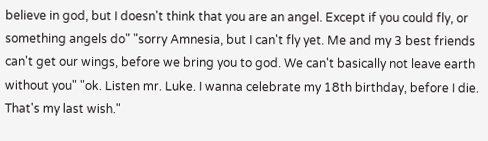believe in god, but I doesn't think that you are an angel. Except if you could fly, or something angels do" "sorry Amnesia, but I can't fly yet. Me and my 3 best friends can't get our wings, before we bring you to god. We can't basically not leave earth without you" "ok. Listen mr. Luke. I wanna celebrate my 18th birthday, before I die. That's my last wish."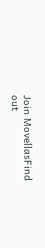Join MovellasFind out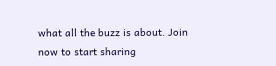what all the buzz is about. Join now to start sharing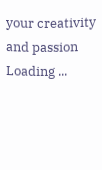your creativity and passion
Loading ...